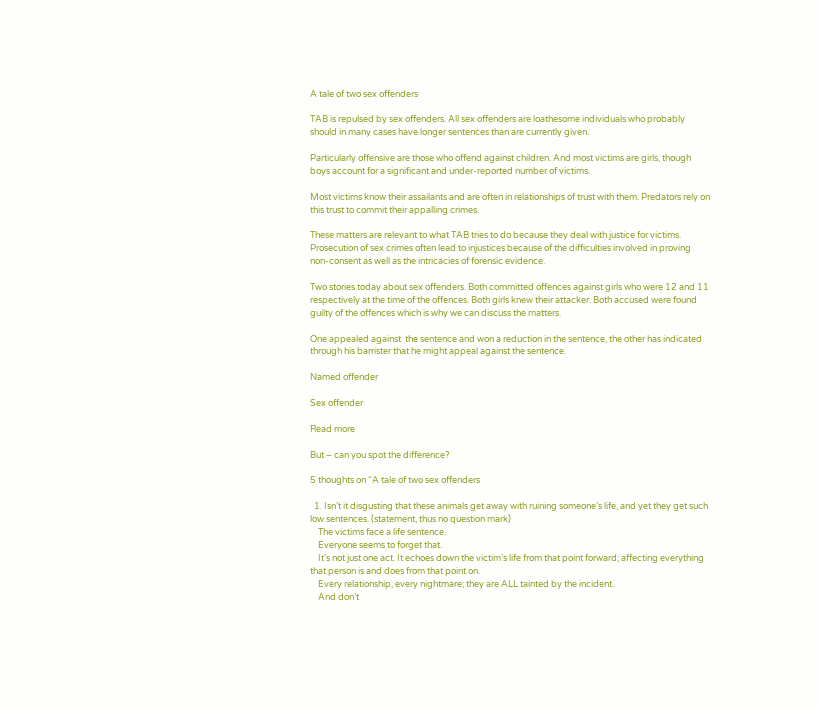A tale of two sex offenders

TAB is repulsed by sex offenders. All sex offenders are loathesome individuals who probably should in many cases have longer sentences than are currently given.

Particularly offensive are those who offend against children. And most victims are girls, though boys account for a significant and under-reported number of victims.

Most victims know their assailants and are often in relationships of trust with them. Predators rely on this trust to commit their appalling crimes.

These matters are relevant to what TAB tries to do because they deal with justice for victims. Prosecution of sex crimes often lead to injustices because of the difficulties involved in proving non-consent as well as the intricacies of forensic evidence.

Two stories today about sex offenders. Both committed offences against girls who were 12 and 11 respectively at the time of the offences. Both girls knew their attacker. Both accused were found guilty of the offences which is why we can discuss the matters.

One appealed against  the sentence and won a reduction in the sentence, the other has indicated through his barrister that he might appeal against the sentence.

Named offender

Sex offender

Read more

But – can you spot the difference?

5 thoughts on “A tale of two sex offenders

  1. Isn’t it disgusting that these animals get away with ruining someone’s life, and yet they get such low sentences. (statement, thus no question mark)
    The victims face a life sentence.
    Everyone seems to forget that.
    It’s not just one act. It echoes down the victim’s life from that point forward; affecting everything that person is and does from that point on.
    Every relationship, every nightmare; they are ALL tainted by the incident.
    And don’t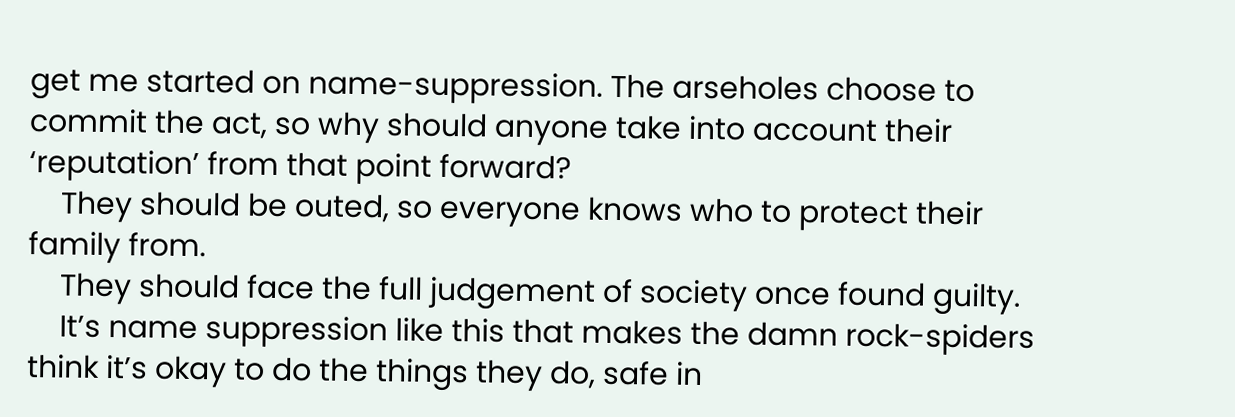get me started on name-suppression. The arseholes choose to commit the act, so why should anyone take into account their ‘reputation’ from that point forward?
    They should be outed, so everyone knows who to protect their family from.
    They should face the full judgement of society once found guilty.
    It’s name suppression like this that makes the damn rock-spiders think it’s okay to do the things they do, safe in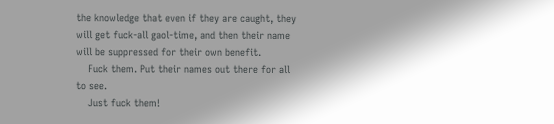the knowledge that even if they are caught, they will get fuck-all gaol-time, and then their name will be suppressed for their own benefit.
    Fuck them. Put their names out there for all to see.
    Just fuck them!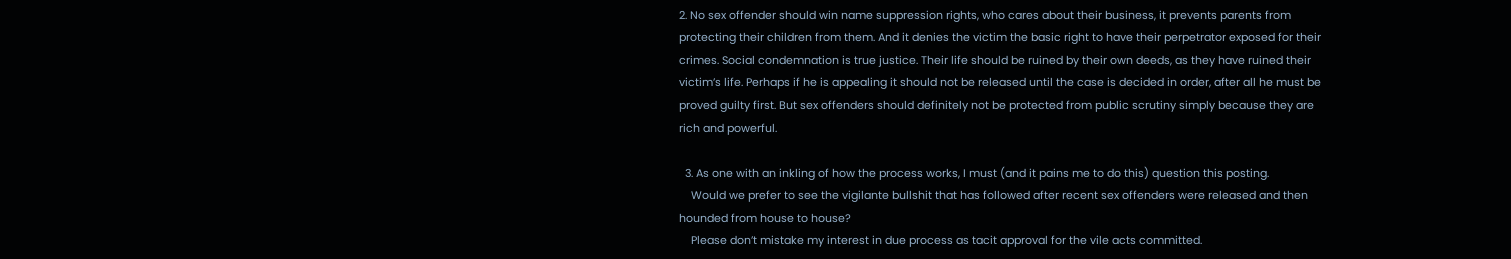2. No sex offender should win name suppression rights, who cares about their business, it prevents parents from protecting their children from them. And it denies the victim the basic right to have their perpetrator exposed for their crimes. Social condemnation is true justice. Their life should be ruined by their own deeds, as they have ruined their victim’s life. Perhaps if he is appealing it should not be released until the case is decided in order, after all he must be proved guilty first. But sex offenders should definitely not be protected from public scrutiny simply because they are rich and powerful.

  3. As one with an inkling of how the process works, I must (and it pains me to do this) question this posting.
    Would we prefer to see the vigilante bullshit that has followed after recent sex offenders were released and then hounded from house to house?
    Please don’t mistake my interest in due process as tacit approval for the vile acts committed.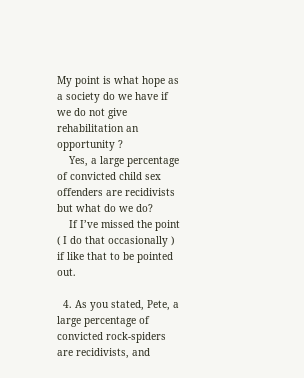My point is what hope as a society do we have if we do not give rehabilitation an opportunity ?
    Yes, a large percentage of convicted child sex offenders are recidivists but what do we do?
    If I’ve missed the point ( I do that occasionally ) if like that to be pointed out.

  4. As you stated, Pete, a large percentage of convicted rock-spiders are recidivists, and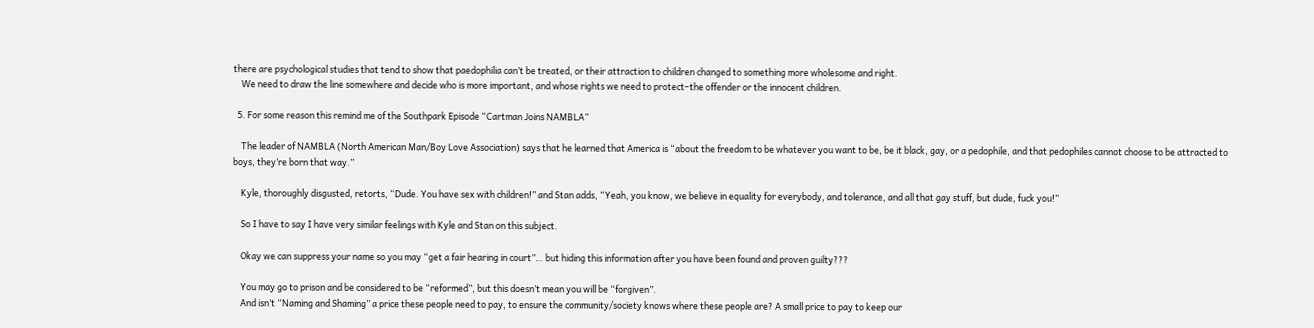there are psychological studies that tend to show that paedophilia can’t be treated, or their attraction to children changed to something more wholesome and right.
    We need to draw the line somewhere and decide who is more important, and whose rights we need to protect–the offender or the innocent children.

  5. For some reason this remind me of the Southpark Episode “Cartman Joins NAMBLA”

    The leader of NAMBLA (North American Man/Boy Love Association) says that he learned that America is “about the freedom to be whatever you want to be, be it black, gay, or a pedophile, and that pedophiles cannot choose to be attracted to boys, they’re born that way.”

    Kyle, thoroughly disgusted, retorts, “Dude. You have sex with children!” and Stan adds, “Yeah, you know, we believe in equality for everybody, and tolerance, and all that gay stuff, but dude, fuck you!”

    So I have to say I have very similar feelings with Kyle and Stan on this subject.

    Okay we can suppress your name so you may “get a fair hearing in court”… but hiding this information after you have been found and proven guilty???

    You may go to prison and be considered to be “reformed”, but this doesn’t mean you will be “forgiven”.
    And isn’t “Naming and Shaming” a price these people need to pay, to ensure the community/society knows where these people are? A small price to pay to keep our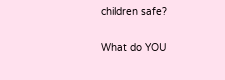children safe?

What do YOU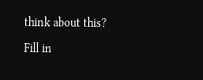think about this?

Fill in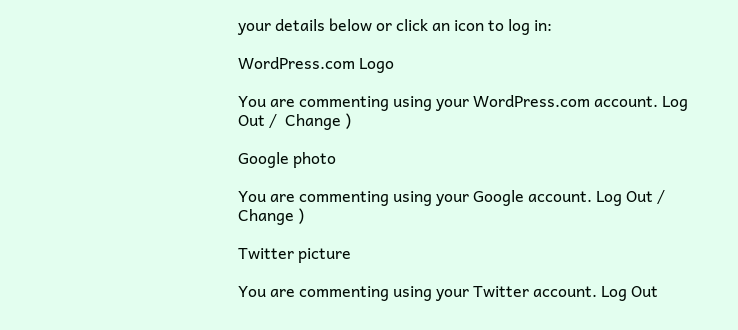your details below or click an icon to log in:

WordPress.com Logo

You are commenting using your WordPress.com account. Log Out /  Change )

Google photo

You are commenting using your Google account. Log Out /  Change )

Twitter picture

You are commenting using your Twitter account. Log Out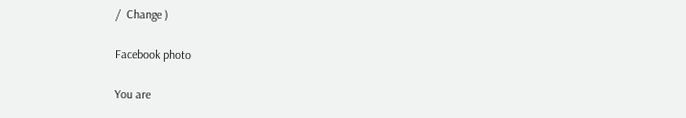/  Change )

Facebook photo

You are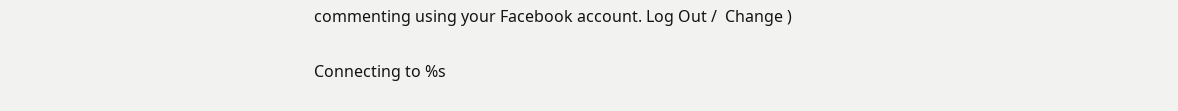commenting using your Facebook account. Log Out /  Change )

Connecting to %s